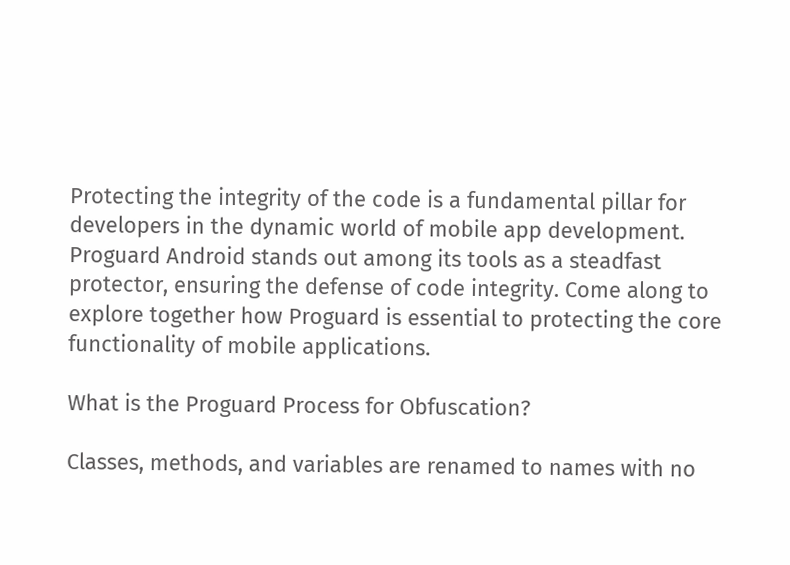Protecting the integrity of the code is a fundamental pillar for developers in the dynamic world of mobile app development. Proguard Android stands out among its tools as a steadfast protector, ensuring the defense of code integrity. Come along to explore together how Proguard is essential to protecting the core functionality of mobile applications.

What is the Proguard Process for Obfuscation?

Classes, methods, and variables are renamed to names with no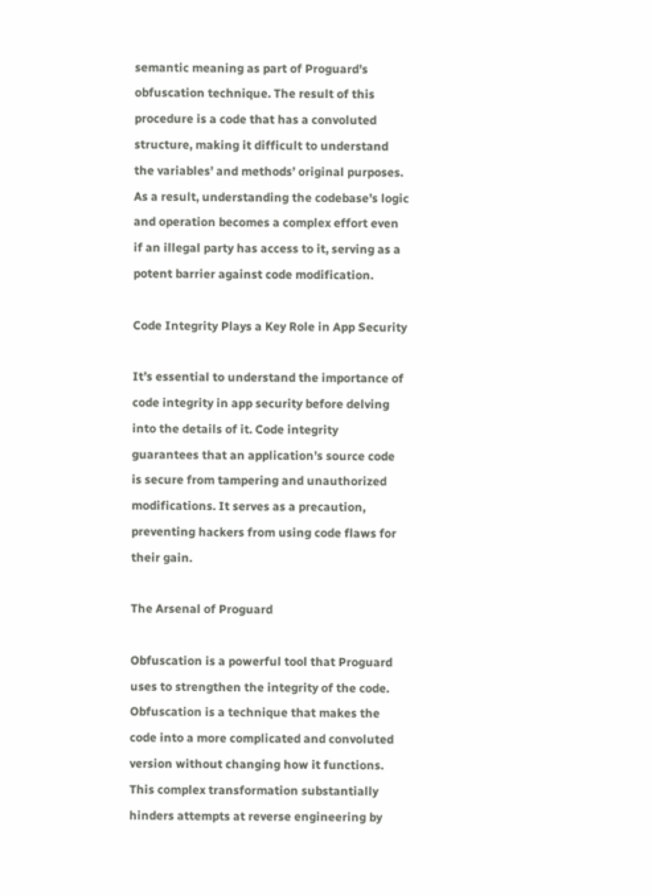semantic meaning as part of Proguard’s obfuscation technique. The result of this procedure is a code that has a convoluted structure, making it difficult to understand the variables’ and methods’ original purposes. As a result, understanding the codebase’s logic and operation becomes a complex effort even if an illegal party has access to it, serving as a potent barrier against code modification.

Code Integrity Plays a Key Role in App Security

It’s essential to understand the importance of code integrity in app security before delving into the details of it. Code integrity guarantees that an application’s source code is secure from tampering and unauthorized modifications. It serves as a precaution, preventing hackers from using code flaws for their gain.

The Arsenal of Proguard

Obfuscation is a powerful tool that Proguard uses to strengthen the integrity of the code. Obfuscation is a technique that makes the code into a more complicated and convoluted version without changing how it functions. This complex transformation substantially hinders attempts at reverse engineering by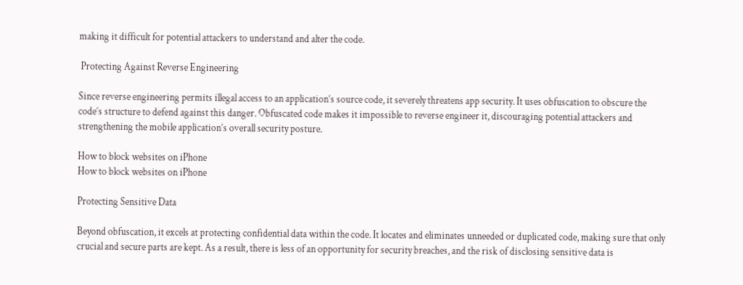making it difficult for potential attackers to understand and alter the code.

 Protecting Against Reverse Engineering

Since reverse engineering permits illegal access to an application’s source code, it severely threatens app security. It uses obfuscation to obscure the code’s structure to defend against this danger. Obfuscated code makes it impossible to reverse engineer it, discouraging potential attackers and strengthening the mobile application’s overall security posture.

How to block websites on iPhone
How to block websites on iPhone

Protecting Sensitive Data

Beyond obfuscation, it excels at protecting confidential data within the code. It locates and eliminates unneeded or duplicated code, making sure that only crucial and secure parts are kept. As a result, there is less of an opportunity for security breaches, and the risk of disclosing sensitive data is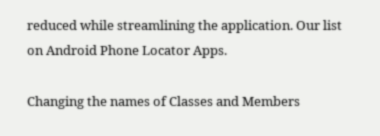reduced while streamlining the application. Our list on Android Phone Locator Apps.

Changing the names of Classes and Members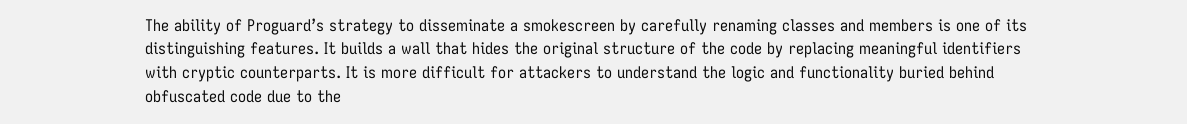The ability of Proguard’s strategy to disseminate a smokescreen by carefully renaming classes and members is one of its distinguishing features. It builds a wall that hides the original structure of the code by replacing meaningful identifiers with cryptic counterparts. It is more difficult for attackers to understand the logic and functionality buried behind obfuscated code due to the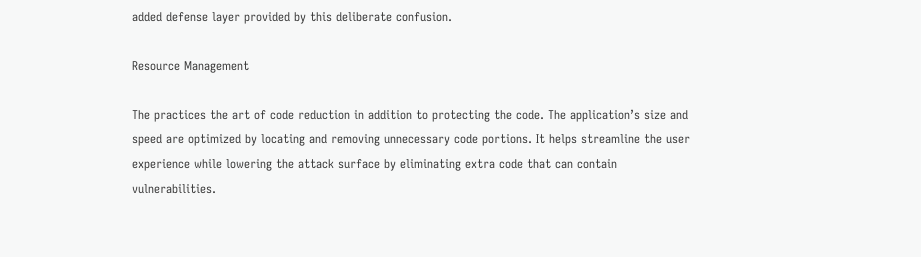added defense layer provided by this deliberate confusion.

Resource Management

The practices the art of code reduction in addition to protecting the code. The application’s size and speed are optimized by locating and removing unnecessary code portions. It helps streamline the user experience while lowering the attack surface by eliminating extra code that can contain vulnerabilities.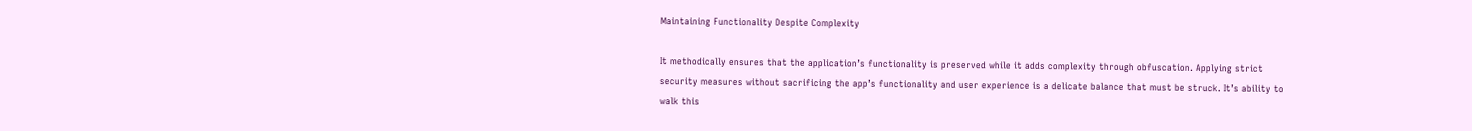Maintaining Functionality Despite Complexity

It methodically ensures that the application’s functionality is preserved while it adds complexity through obfuscation. Applying strict security measures without sacrificing the app’s functionality and user experience is a delicate balance that must be struck. It’s ability to walk this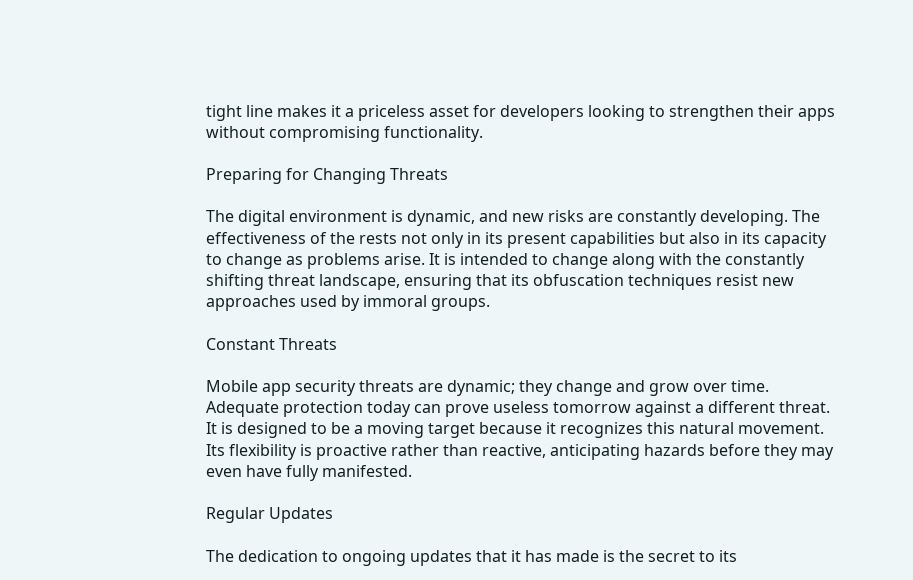tight line makes it a priceless asset for developers looking to strengthen their apps without compromising functionality.

Preparing for Changing Threats

The digital environment is dynamic, and new risks are constantly developing. The effectiveness of the rests not only in its present capabilities but also in its capacity to change as problems arise. It is intended to change along with the constantly shifting threat landscape, ensuring that its obfuscation techniques resist new approaches used by immoral groups.

Constant Threats

Mobile app security threats are dynamic; they change and grow over time. Adequate protection today can prove useless tomorrow against a different threat. It is designed to be a moving target because it recognizes this natural movement. Its flexibility is proactive rather than reactive, anticipating hazards before they may even have fully manifested.

Regular Updates

The dedication to ongoing updates that it has made is the secret to its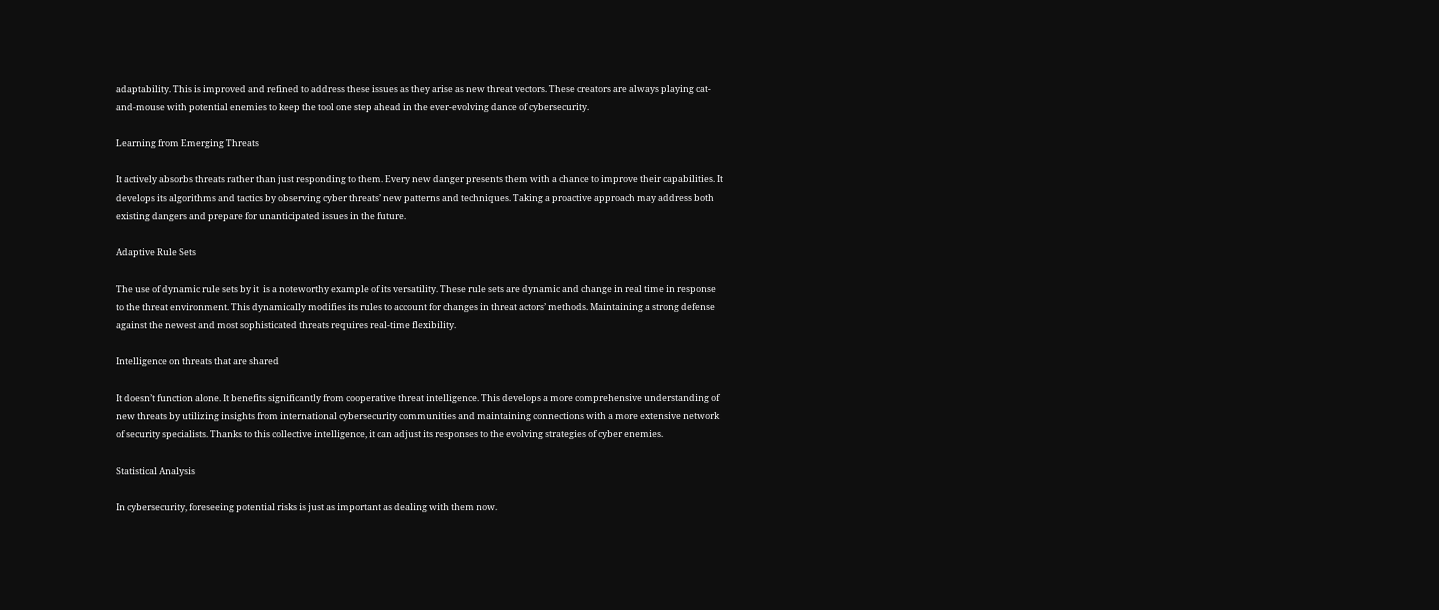adaptability. This is improved and refined to address these issues as they arise as new threat vectors. These creators are always playing cat-and-mouse with potential enemies to keep the tool one step ahead in the ever-evolving dance of cybersecurity.

Learning from Emerging Threats

It actively absorbs threats rather than just responding to them. Every new danger presents them with a chance to improve their capabilities. It develops its algorithms and tactics by observing cyber threats’ new patterns and techniques. Taking a proactive approach may address both existing dangers and prepare for unanticipated issues in the future.

Adaptive Rule Sets

The use of dynamic rule sets by it  is a noteworthy example of its versatility. These rule sets are dynamic and change in real time in response to the threat environment. This dynamically modifies its rules to account for changes in threat actors’ methods. Maintaining a strong defense against the newest and most sophisticated threats requires real-time flexibility.

Intelligence on threats that are shared

It doesn’t function alone. It benefits significantly from cooperative threat intelligence. This develops a more comprehensive understanding of new threats by utilizing insights from international cybersecurity communities and maintaining connections with a more extensive network of security specialists. Thanks to this collective intelligence, it can adjust its responses to the evolving strategies of cyber enemies.

Statistical Analysis

In cybersecurity, foreseeing potential risks is just as important as dealing with them now.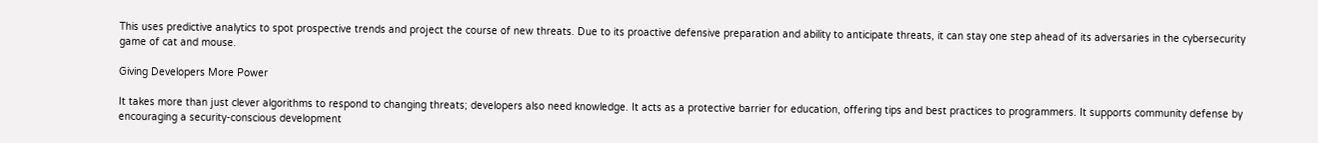This uses predictive analytics to spot prospective trends and project the course of new threats. Due to its proactive defensive preparation and ability to anticipate threats, it can stay one step ahead of its adversaries in the cybersecurity game of cat and mouse.

Giving Developers More Power

It takes more than just clever algorithms to respond to changing threats; developers also need knowledge. It acts as a protective barrier for education, offering tips and best practices to programmers. It supports community defense by encouraging a security-conscious development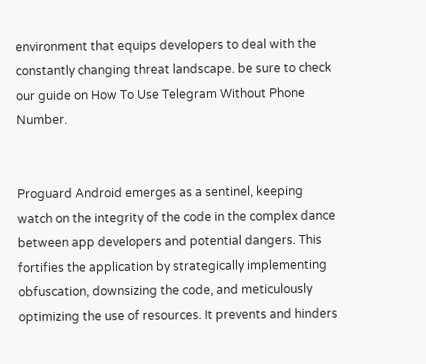environment that equips developers to deal with the constantly changing threat landscape. be sure to check our guide on How To Use Telegram Without Phone Number.


Proguard Android emerges as a sentinel, keeping watch on the integrity of the code in the complex dance between app developers and potential dangers. This fortifies the application by strategically implementing obfuscation, downsizing the code, and meticulously optimizing the use of resources. It prevents and hinders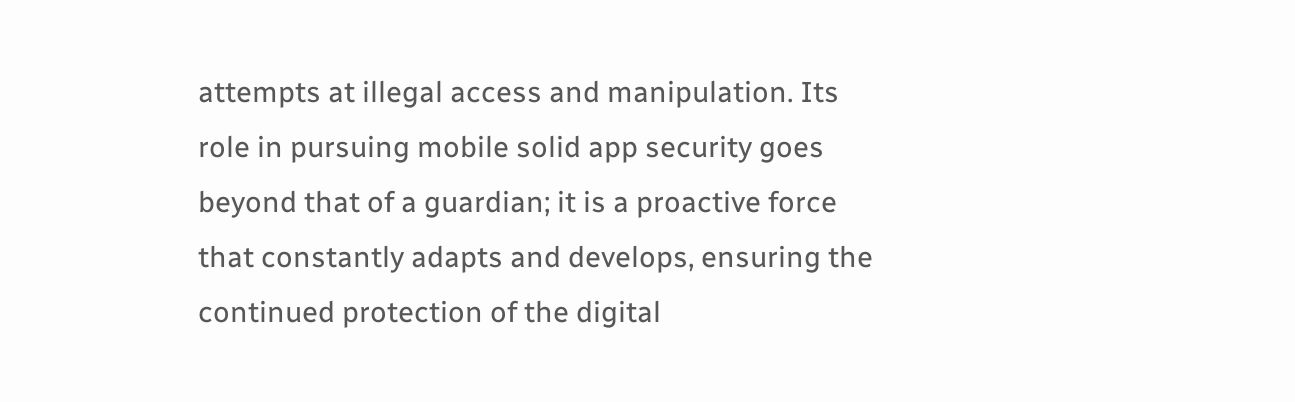attempts at illegal access and manipulation. Its role in pursuing mobile solid app security goes beyond that of a guardian; it is a proactive force that constantly adapts and develops, ensuring the continued protection of the digital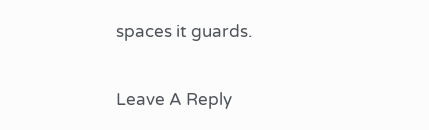spaces it guards.

Leave A Reply